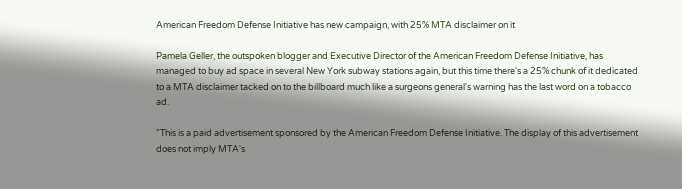American Freedom Defense Initiative has new campaign, with 25% MTA disclaimer on it

Pamela Geller, the outspoken blogger and Executive Director of the American Freedom Defense Initiative, has managed to buy ad space in several New York subway stations again, but this time there's a 25% chunk of it dedicated to a MTA disclaimer tacked on to the billboard much like a surgeons general's warning has the last word on a tobacco ad.

"This is a paid advertisement sponsored by the American Freedom Defense Initiative. The display of this advertisement does not imply MTA's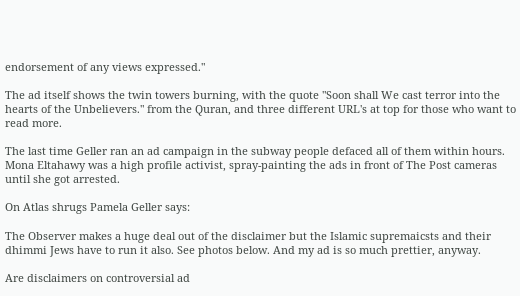endorsement of any views expressed."

The ad itself shows the twin towers burning, with the quote "Soon shall We cast terror into the hearts of the Unbelievers." from the Quran, and three different URL's at top for those who want to read more.

The last time Geller ran an ad campaign in the subway people defaced all of them within hours. Mona Eltahawy was a high profile activist, spray-painting the ads in front of The Post cameras until she got arrested.

On Atlas shrugs Pamela Geller says:

The Observer makes a huge deal out of the disclaimer but the Islamic supremaicsts and their dhimmi Jews have to run it also. See photos below. And my ad is so much prettier, anyway.

Are disclaimers on controversial ad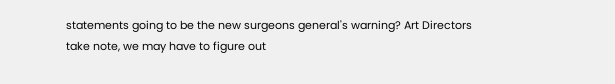statements going to be the new surgeons general's warning? Art Directors take note, we may have to figure out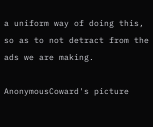a uniform way of doing this, so as to not detract from the ads we are making.

AnonymousCoward's picture